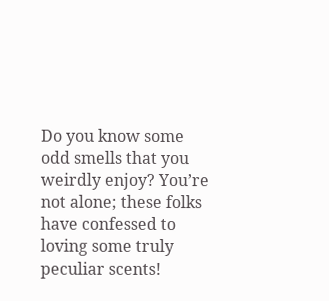Do you know some odd smells that you weirdly enjoy? You’re not alone; these folks have confessed to loving some truly peculiar scents!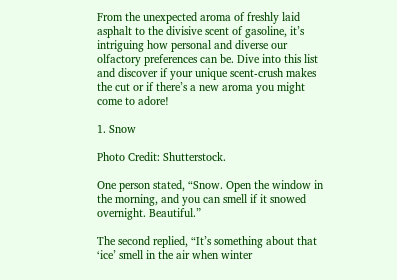From the unexpected aroma of freshly laid asphalt to the divisive scent of gasoline, it’s intriguing how personal and diverse our olfactory preferences can be. Dive into this list and discover if your unique scent-crush makes the cut or if there’s a new aroma you might come to adore!

1. Snow

Photo Credit: Shutterstock.

One person stated, “Snow. Open the window in the morning, and you can smell if it snowed overnight. Beautiful.”

The second replied, “It’s something about that ‘ice’ smell in the air when winter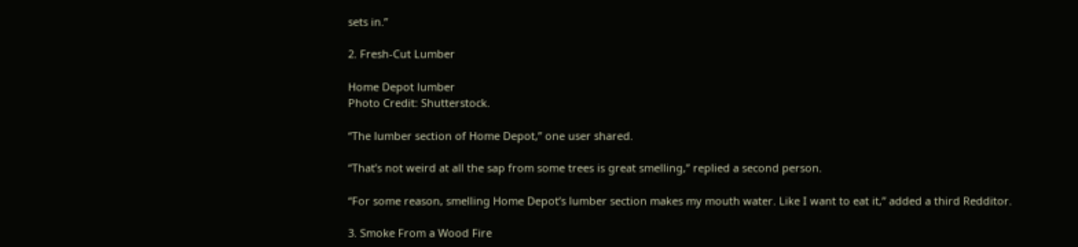sets in.”

2. Fresh-Cut Lumber

Home Depot lumber
Photo Credit: Shutterstock.

“The lumber section of Home Depot,” one user shared.

“That’s not weird at all the sap from some trees is great smelling,” replied a second person.

“For some reason, smelling Home Depot’s lumber section makes my mouth water. Like I want to eat it,” added a third Redditor.

3. Smoke From a Wood Fire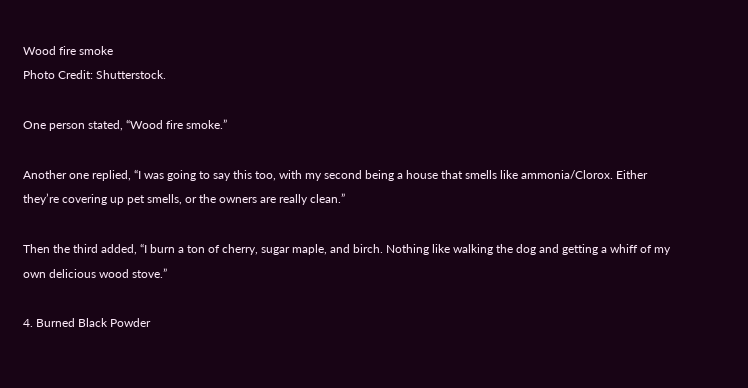Wood fire smoke
Photo Credit: Shutterstock.

One person stated, “Wood fire smoke.”

Another one replied, “I was going to say this too, with my second being a house that smells like ammonia/Clorox. Either they’re covering up pet smells, or the owners are really clean.”

Then the third added, “I burn a ton of cherry, sugar maple, and birch. Nothing like walking the dog and getting a whiff of my own delicious wood stove.”

4. Burned Black Powder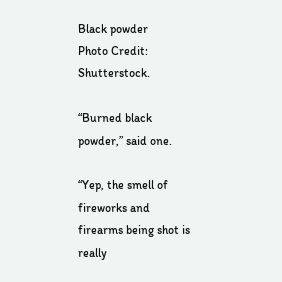Black powder
Photo Credit: Shutterstock.

“Burned black powder,” said one.

“Yep, the smell of fireworks and firearms being shot is really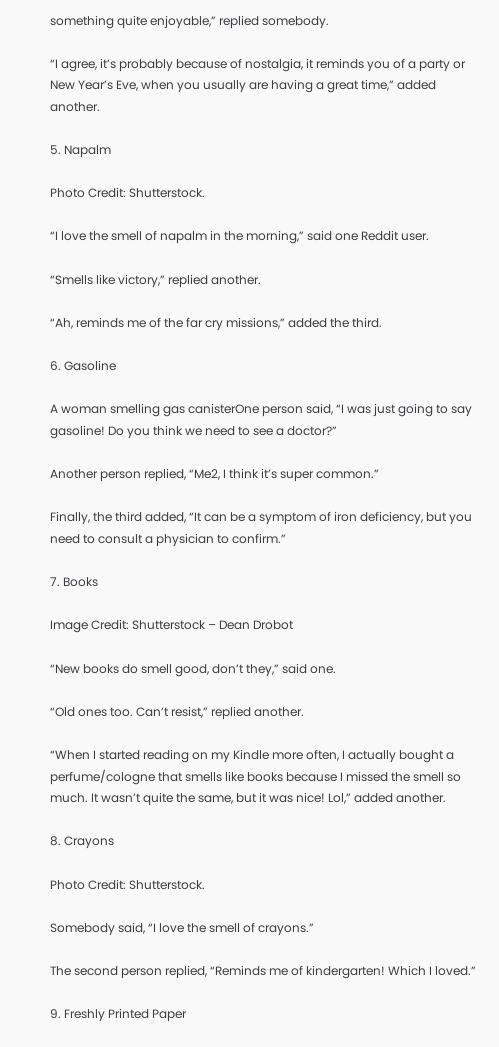something quite enjoyable,” replied somebody.

“I agree, it’s probably because of nostalgia, it reminds you of a party or New Year’s Eve, when you usually are having a great time,” added another.

5. Napalm

Photo Credit: Shutterstock.

“I love the smell of napalm in the morning,” said one Reddit user.

“Smells like victory,” replied another.

“Ah, reminds me of the far cry missions,” added the third.

6. Gasoline

A woman smelling gas canisterOne person said, “I was just going to say gasoline! Do you think we need to see a doctor?”

Another person replied, “Me2, I think it’s super common.”

Finally, the third added, “It can be a symptom of iron deficiency, but you need to consult a physician to confirm.”

7. Books

Image Credit: Shutterstock – Dean Drobot

“New books do smell good, don’t they,” said one.

“Old ones too. Can’t resist,” replied another.

“When I started reading on my Kindle more often, I actually bought a perfume/cologne that smells like books because I missed the smell so much. It wasn’t quite the same, but it was nice! Lol,” added another.

8. Crayons

Photo Credit: Shutterstock.

Somebody said, “I love the smell of crayons.”

The second person replied, “Reminds me of kindergarten! Which I loved.”

9. Freshly Printed Paper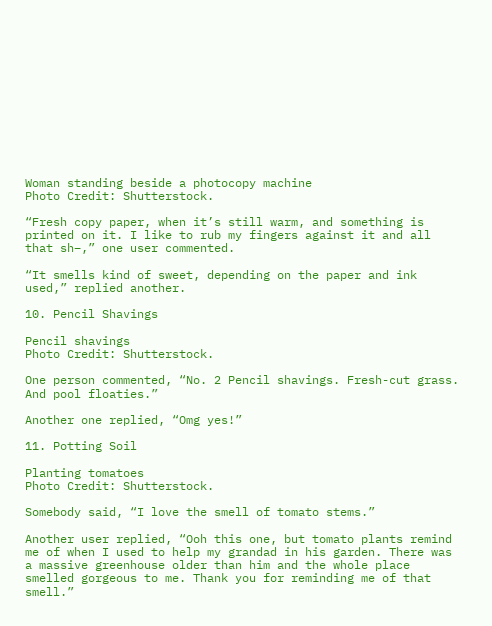Woman standing beside a photocopy machine
Photo Credit: Shutterstock.

“Fresh copy paper, when it’s still warm, and something is printed on it. I like to rub my fingers against it and all that sh–,” one user commented.

“It smells kind of sweet, depending on the paper and ink used,” replied another.

10. Pencil Shavings

Pencil shavings
Photo Credit: Shutterstock.

One person commented, “No. 2 Pencil shavings. Fresh-cut grass. And pool floaties.”

Another one replied, “Omg yes!”

11. Potting Soil

Planting tomatoes
Photo Credit: Shutterstock.

Somebody said, “I love the smell of tomato stems.”

Another user replied, “Ooh this one, but tomato plants remind me of when I used to help my grandad in his garden. There was a massive greenhouse older than him and the whole place smelled gorgeous to me. Thank you for reminding me of that smell.”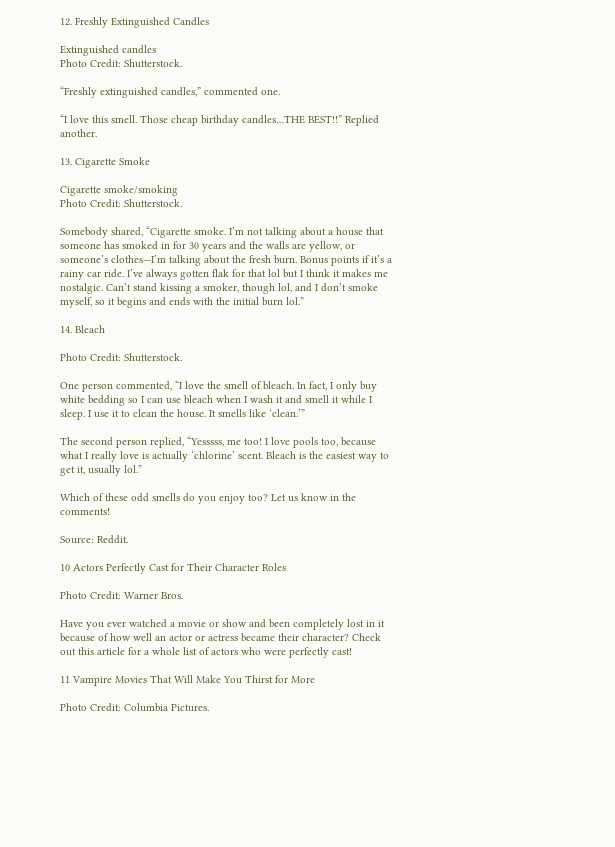12. Freshly Extinguished Candles

Extinguished candles
Photo Credit: Shutterstock.

“Freshly extinguished candles,” commented one.

“I love this smell. Those cheap birthday candles…THE BEST!!” Replied another.

13. Cigarette Smoke

Cigarette smoke/smoking
Photo Credit: Shutterstock.

Somebody shared, “Cigarette smoke. I’m not talking about a house that someone has smoked in for 30 years and the walls are yellow, or someone’s clothes—I’m talking about the fresh burn. Bonus points if it’s a rainy car ride. I’ve always gotten flak for that lol but I think it makes me nostalgic. Can’t stand kissing a smoker, though lol, and I don’t smoke myself, so it begins and ends with the initial burn lol.”

14. Bleach

Photo Credit: Shutterstock.

One person commented, “I love the smell of bleach. In fact, I only buy white bedding so I can use bleach when I wash it and smell it while I sleep. I use it to clean the house. It smells like ‘clean.’”

The second person replied, “Yesssss, me too! I love pools too, because what I really love is actually ‘chlorine’ scent. Bleach is the easiest way to get it, usually lol.”

Which of these odd smells do you enjoy too? Let us know in the comments!

Source: Reddit.

10 Actors Perfectly Cast for Their Character Roles

Photo Credit: Warner Bros.

Have you ever watched a movie or show and been completely lost in it because of how well an actor or actress became their character? Check out this article for a whole list of actors who were perfectly cast!

11 Vampire Movies That Will Make You Thirst for More

Photo Credit: Columbia Pictures.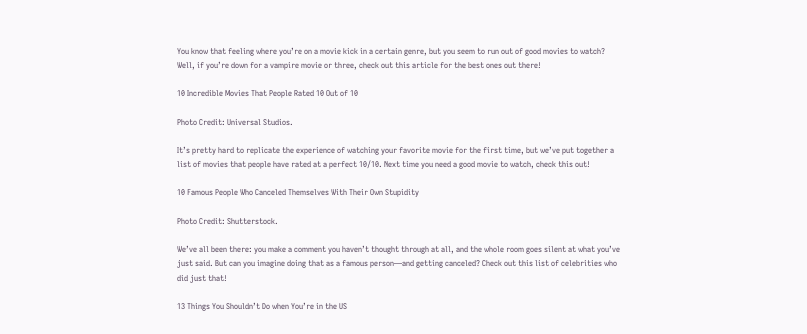You know that feeling where you’re on a movie kick in a certain genre, but you seem to run out of good movies to watch? Well, if you’re down for a vampire movie or three, check out this article for the best ones out there!

10 Incredible Movies That People Rated 10 Out of 10

Photo Credit: Universal Studios.

It’s pretty hard to replicate the experience of watching your favorite movie for the first time, but we’ve put together a list of movies that people have rated at a perfect 10/10. Next time you need a good movie to watch, check this out!

10 Famous People Who Canceled Themselves With Their Own Stupidity

Photo Credit: Shutterstock.

We’ve all been there: you make a comment you haven’t thought through at all, and the whole room goes silent at what you’ve just said. But can you imagine doing that as a famous person—and getting canceled? Check out this list of celebrities who did just that!

13 Things You Shouldn’t Do when You’re in the US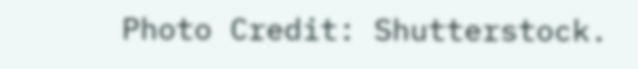Photo Credit: Shutterstock.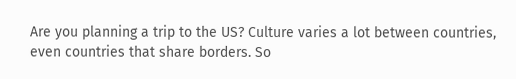Are you planning a trip to the US? Culture varies a lot between countries, even countries that share borders. So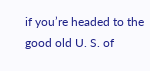if you’re headed to the good old U. S. of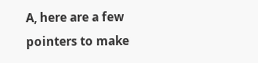A, here are a few pointers to make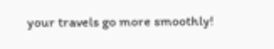your travels go more smoothly!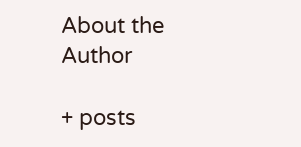About the Author

+ posts